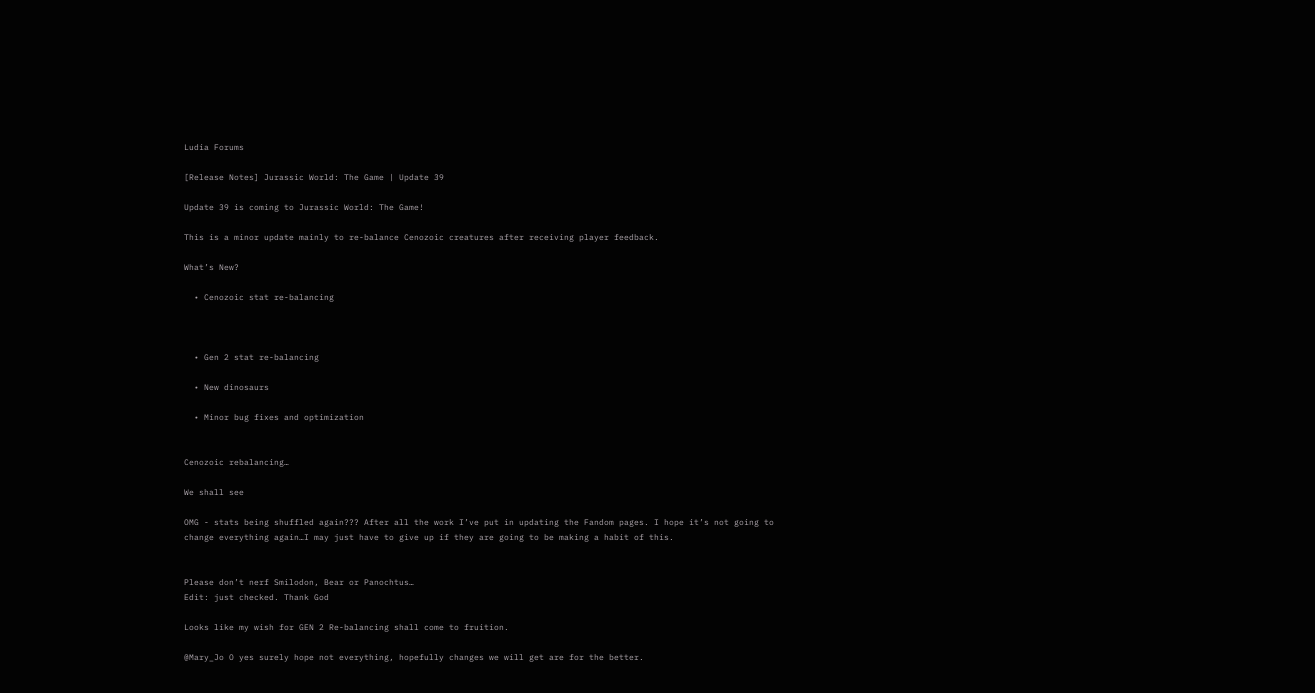Ludia Forums

[Release Notes] Jurassic World: The Game | Update 39

Update 39 is coming to Jurassic World: The Game!

This is a minor update mainly to re-balance Cenozoic creatures after receiving player feedback.

What’s New?

  • Cenozoic stat re-balancing



  • Gen 2 stat re-balancing

  • New dinosaurs

  • Minor bug fixes and optimization


Cenozoic rebalancing…

We shall see

OMG - stats being shuffled again??? After all the work I’ve put in updating the Fandom pages. I hope it’s not going to change everything again…I may just have to give up if they are going to be making a habit of this.


Please don’t nerf Smilodon, Bear or Panochtus…
Edit: just checked. Thank God

Looks like my wish for GEN 2 Re-balancing shall come to fruition.

@Mary_Jo O yes surely hope not everything, hopefully changes we will get are for the better.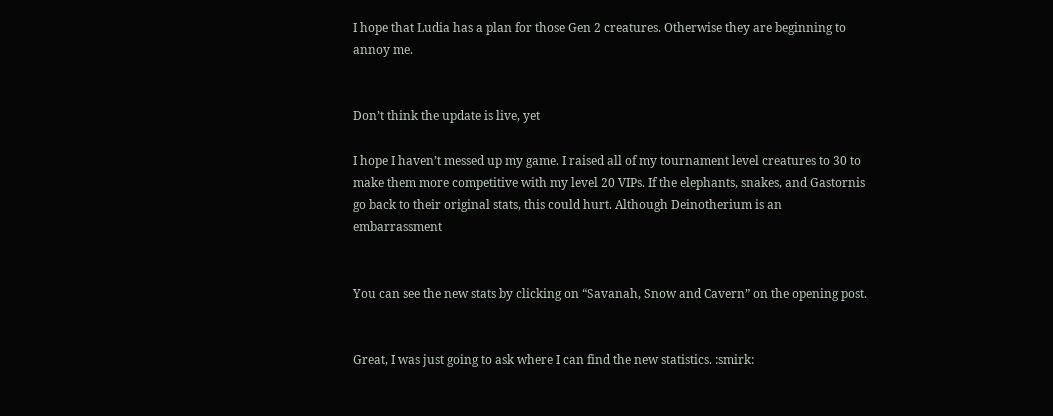I hope that Ludia has a plan for those Gen 2 creatures. Otherwise they are beginning to annoy me.


Don’t think the update is live, yet

I hope I haven’t messed up my game. I raised all of my tournament level creatures to 30 to make them more competitive with my level 20 VIPs. If the elephants, snakes, and Gastornis go back to their original stats, this could hurt. Although Deinotherium is an embarrassment


You can see the new stats by clicking on “Savanah, Snow and Cavern” on the opening post.


Great, I was just going to ask where I can find the new statistics. :smirk: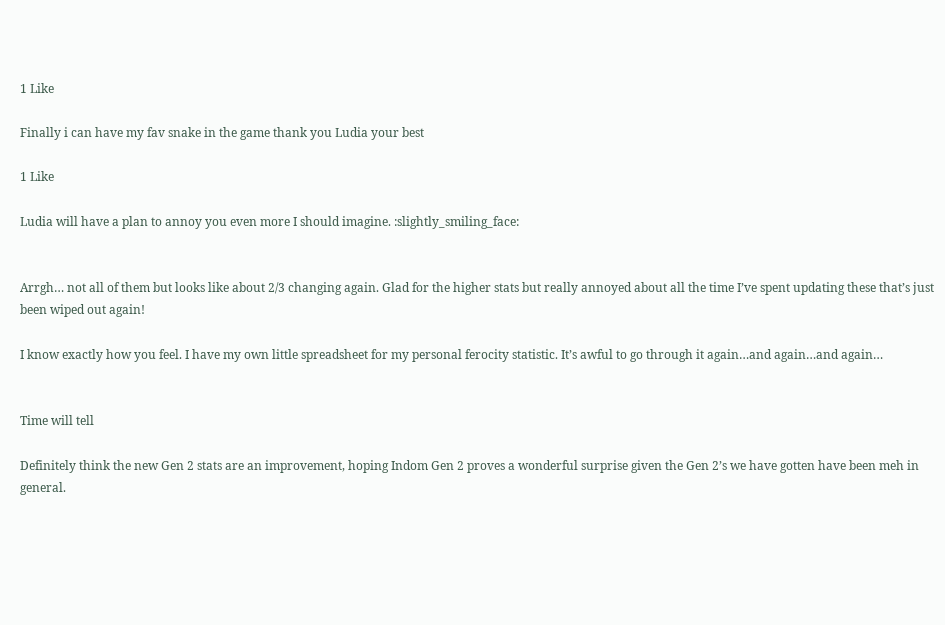1 Like

Finally i can have my fav snake in the game thank you Ludia your best

1 Like

Ludia will have a plan to annoy you even more I should imagine. :slightly_smiling_face:


Arrgh… not all of them but looks like about 2/3 changing again. Glad for the higher stats but really annoyed about all the time I’ve spent updating these that’s just been wiped out again!

I know exactly how you feel. I have my own little spreadsheet for my personal ferocity statistic. It’s awful to go through it again…and again…and again…


Time will tell

Definitely think the new Gen 2 stats are an improvement, hoping Indom Gen 2 proves a wonderful surprise given the Gen 2’s we have gotten have been meh in general.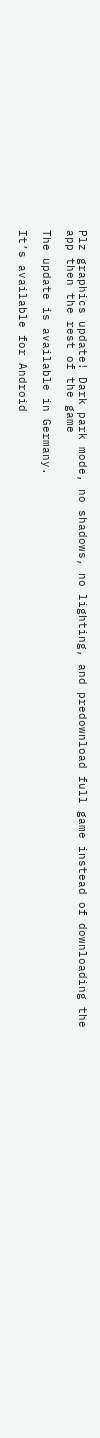Plz graphics update! Dark park mode, no shadows, no lighting, and predownload full game instead of downloading the app then the rest of the game

The update is available in Germany.

It’s available for Android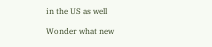in the US as well

Wonder what new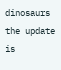dinosaurs the update is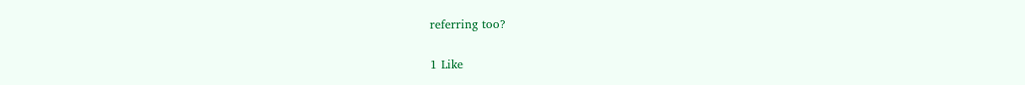referring too?

1 Like